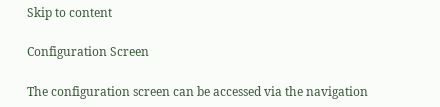Skip to content

Configuration Screen

The configuration screen can be accessed via the navigation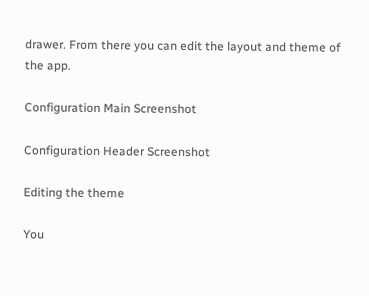drawer. From there you can edit the layout and theme of the app.

Configuration Main Screenshot

Configuration Header Screenshot

Editing the theme

You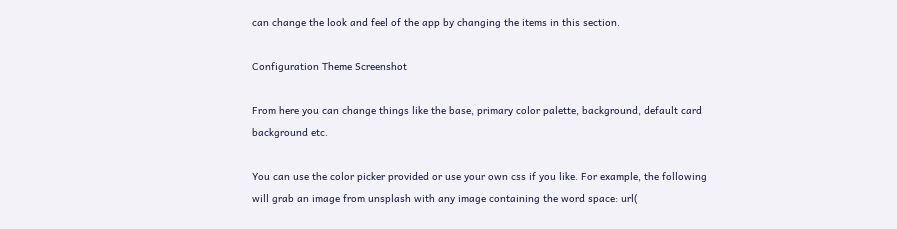can change the look and feel of the app by changing the items in this section.

Configuration Theme Screenshot

From here you can change things like the base, primary color palette, background, default card background etc.

You can use the color picker provided or use your own css if you like. For example, the following will grab an image from unsplash with any image containing the word space: url(